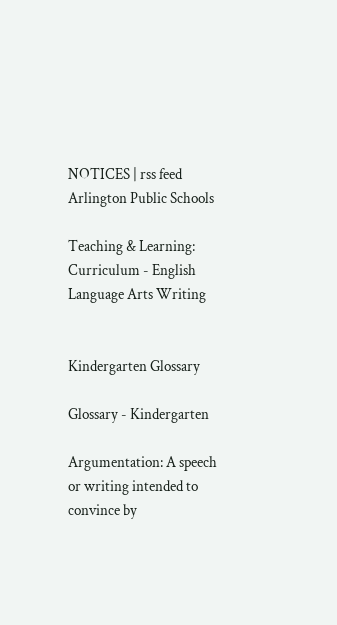NOTICES | rss feed
Arlington Public Schools

Teaching & Learning: Curriculum - English Language Arts Writing


Kindergarten Glossary

Glossary - Kindergarten

Argumentation: A speech or writing intended to convince by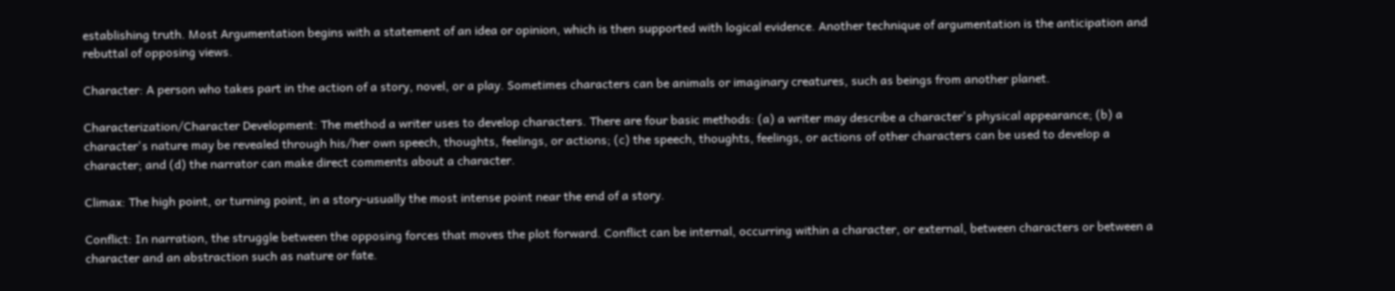establishing truth. Most Argumentation begins with a statement of an idea or opinion, which is then supported with logical evidence. Another technique of argumentation is the anticipation and rebuttal of opposing views.

Character: A person who takes part in the action of a story, novel, or a play. Sometimes characters can be animals or imaginary creatures, such as beings from another planet.

Characterization/Character Development: The method a writer uses to develop characters. There are four basic methods: (a) a writer may describe a character's physical appearance; (b) a character's nature may be revealed through his/her own speech, thoughts, feelings, or actions; (c) the speech, thoughts, feelings, or actions of other characters can be used to develop a character; and (d) the narrator can make direct comments about a character.

Climax: The high point, or turning point, in a story-usually the most intense point near the end of a story.

Conflict: In narration, the struggle between the opposing forces that moves the plot forward. Conflict can be internal, occurring within a character, or external, between characters or between a character and an abstraction such as nature or fate.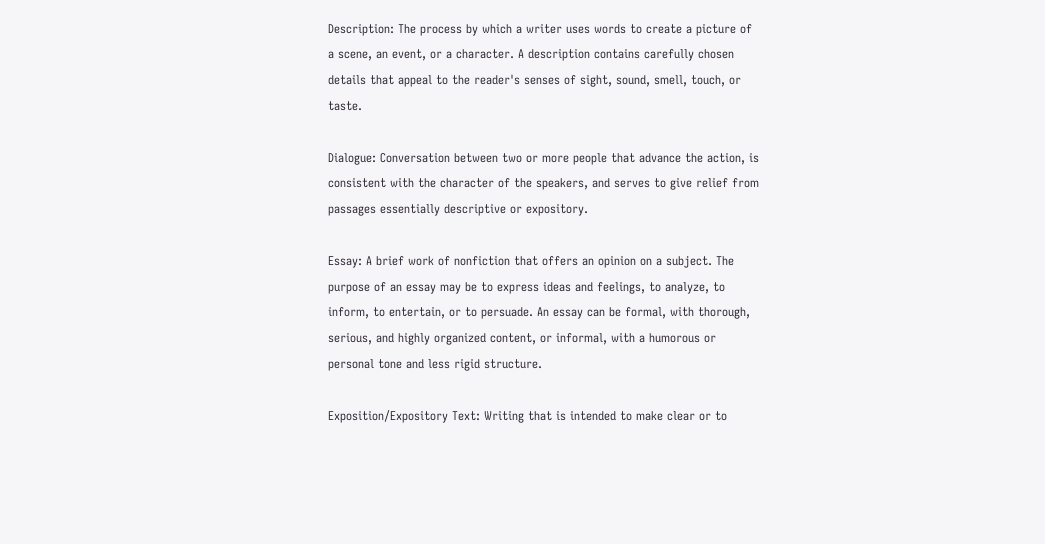Description: The process by which a writer uses words to create a picture of a scene, an event, or a character. A description contains carefully chosen details that appeal to the reader's senses of sight, sound, smell, touch, or taste.

Dialogue: Conversation between two or more people that advance the action, is consistent with the character of the speakers, and serves to give relief from passages essentially descriptive or expository.

Essay: A brief work of nonfiction that offers an opinion on a subject. The purpose of an essay may be to express ideas and feelings, to analyze, to inform, to entertain, or to persuade. An essay can be formal, with thorough, serious, and highly organized content, or informal, with a humorous or personal tone and less rigid structure.

Exposition/Expository Text: Writing that is intended to make clear or to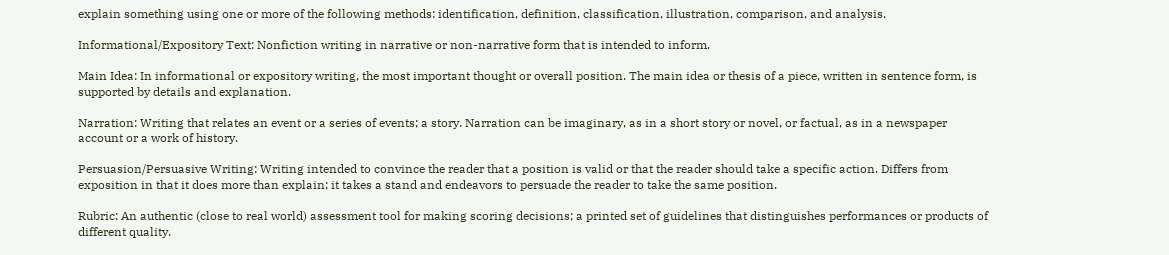explain something using one or more of the following methods: identification, definition, classification, illustration, comparison, and analysis.

Informational/Expository Text: Nonfiction writing in narrative or non-narrative form that is intended to inform.

Main Idea: In informational or expository writing, the most important thought or overall position. The main idea or thesis of a piece, written in sentence form, is supported by details and explanation.

Narration: Writing that relates an event or a series of events; a story. Narration can be imaginary, as in a short story or novel, or factual, as in a newspaper account or a work of history.

Persuasion/Persuasive Writing: Writing intended to convince the reader that a position is valid or that the reader should take a specific action. Differs from exposition in that it does more than explain; it takes a stand and endeavors to persuade the reader to take the same position.

Rubric: An authentic (close to real world) assessment tool for making scoring decisions; a printed set of guidelines that distinguishes performances or products of different quality.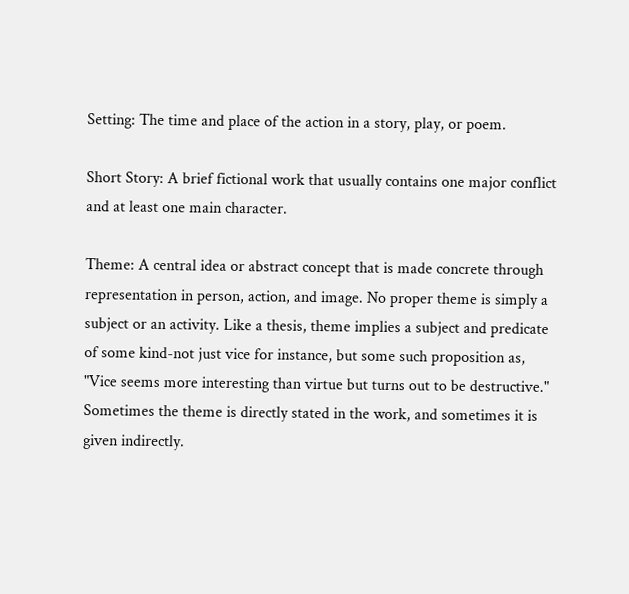Setting: The time and place of the action in a story, play, or poem.

Short Story: A brief fictional work that usually contains one major conflict and at least one main character.

Theme: A central idea or abstract concept that is made concrete through representation in person, action, and image. No proper theme is simply a subject or an activity. Like a thesis, theme implies a subject and predicate of some kind-not just vice for instance, but some such proposition as, "Vice seems more interesting than virtue but turns out to be destructive." Sometimes the theme is directly stated in the work, and sometimes it is given indirectly.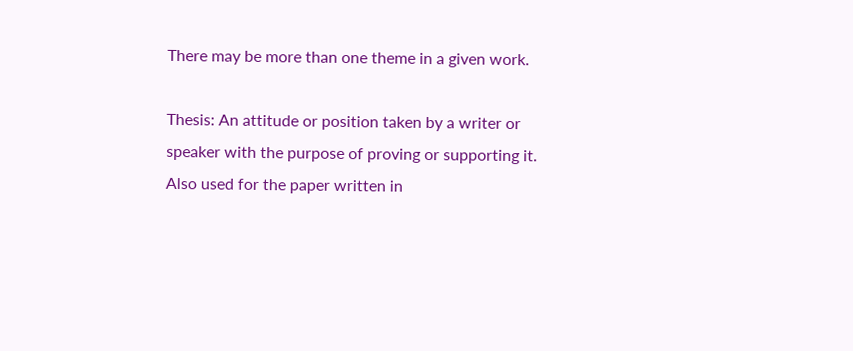There may be more than one theme in a given work.

Thesis: An attitude or position taken by a writer or speaker with the purpose of proving or supporting it. Also used for the paper written in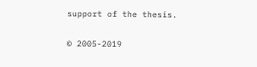support of the thesis.


© 2005-2019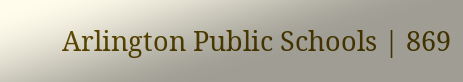Arlington Public Schools | 869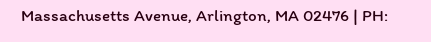Massachusetts Avenue, Arlington, MA 02476 | PH: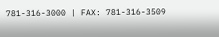781-316-3000 | FAX: 781-316-3509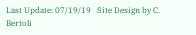Last Update: 07/19/19   Site Design by C. Bertoli